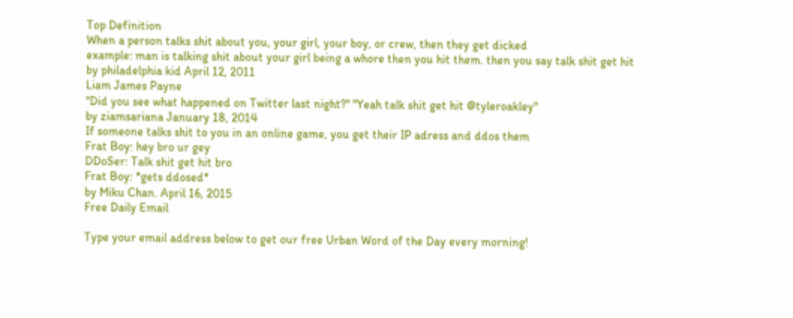Top Definition
When a person talks shit about you, your girl, your boy, or crew, then they get dicked
example: man is talking shit about your girl being a whore then you hit them. then you say talk shit get hit
by philadelphia kid April 12, 2011
Liam James Payne
"Did you see what happened on Twitter last night?" "Yeah talk shit get hit @tyleroakley"
by ziamsariana January 18, 2014
If someone talks shit to you in an online game, you get their IP adress and ddos them
Frat Boy: hey bro ur gey
DDoSer: Talk shit get hit bro
Frat Boy: *gets ddosed*
by Miku Chan. April 16, 2015
Free Daily Email

Type your email address below to get our free Urban Word of the Day every morning!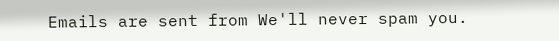Emails are sent from We'll never spam you.